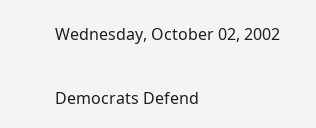Wednesday, October 02, 2002

Democrats Defend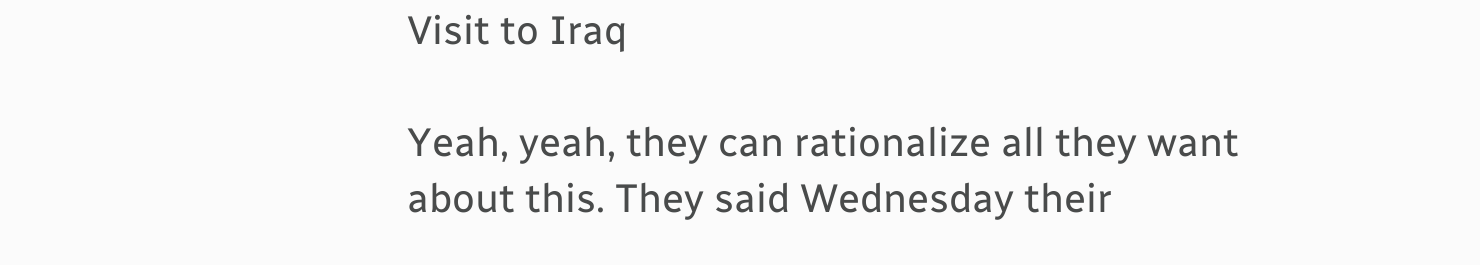Visit to Iraq

Yeah, yeah, they can rationalize all they want about this. They said Wednesday their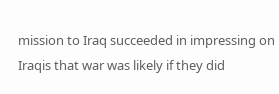mission to Iraq succeeded in impressing on Iraqis that war was likely if they did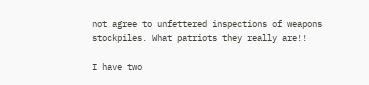not agree to unfettered inspections of weapons stockpiles. What patriots they really are!!

I have two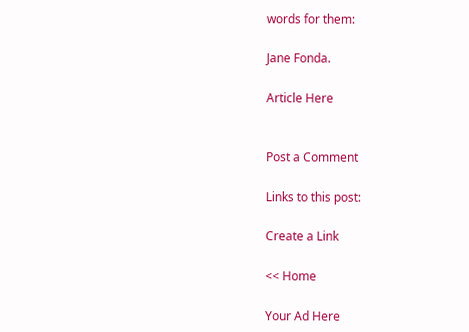words for them:

Jane Fonda.

Article Here


Post a Comment

Links to this post:

Create a Link

<< Home

Your Ad Here